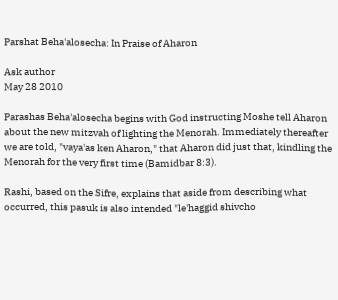Parshat Beha'alosecha: In Praise of Aharon

Ask author
May 28 2010

Parashas Beha'alosecha begins with God instructing Moshe tell Aharon about the new mitzvah of lighting the Menorah. Immediately thereafter we are told, "vaya'as ken Aharon," that Aharon did just that, kindling the Menorah for the very first time (Bamidbar 8:3).

Rashi, based on the Sifre, explains that aside from describing what occurred, this pasuk is also intended "le'haggid shivcho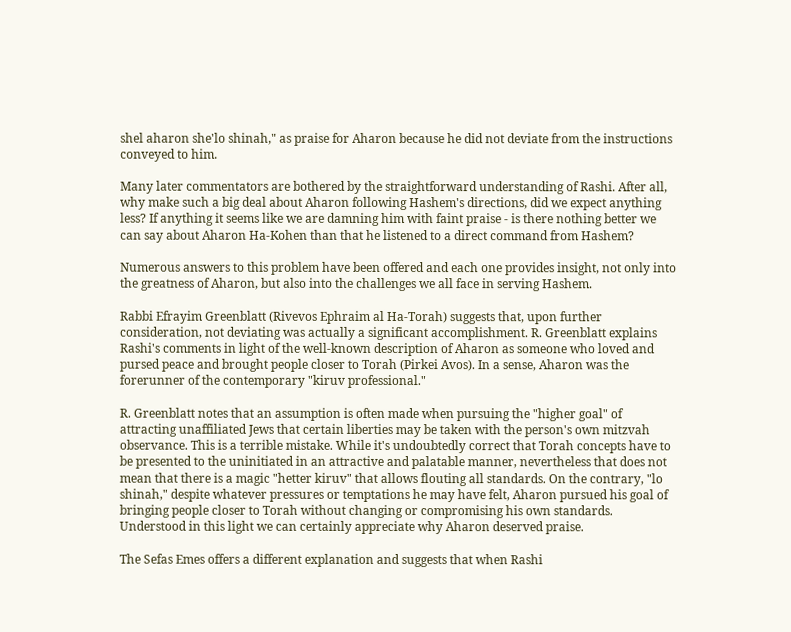shel aharon she'lo shinah," as praise for Aharon because he did not deviate from the instructions conveyed to him.

Many later commentators are bothered by the straightforward understanding of Rashi. After all, why make such a big deal about Aharon following Hashem's directions, did we expect anything less? If anything it seems like we are damning him with faint praise - is there nothing better we can say about Aharon Ha-Kohen than that he listened to a direct command from Hashem?

Numerous answers to this problem have been offered and each one provides insight, not only into the greatness of Aharon, but also into the challenges we all face in serving Hashem.

Rabbi Efrayim Greenblatt (Rivevos Ephraim al Ha-Torah) suggests that, upon further consideration, not deviating was actually a significant accomplishment. R. Greenblatt explains Rashi's comments in light of the well-known description of Aharon as someone who loved and pursed peace and brought people closer to Torah (Pirkei Avos). In a sense, Aharon was the forerunner of the contemporary "kiruv professional."

R. Greenblatt notes that an assumption is often made when pursuing the "higher goal" of attracting unaffiliated Jews that certain liberties may be taken with the person's own mitzvah observance. This is a terrible mistake. While it's undoubtedly correct that Torah concepts have to be presented to the uninitiated in an attractive and palatable manner, nevertheless that does not mean that there is a magic "hetter kiruv" that allows flouting all standards. On the contrary, "lo shinah," despite whatever pressures or temptations he may have felt, Aharon pursued his goal of bringing people closer to Torah without changing or compromising his own standards. Understood in this light we can certainly appreciate why Aharon deserved praise.

The Sefas Emes offers a different explanation and suggests that when Rashi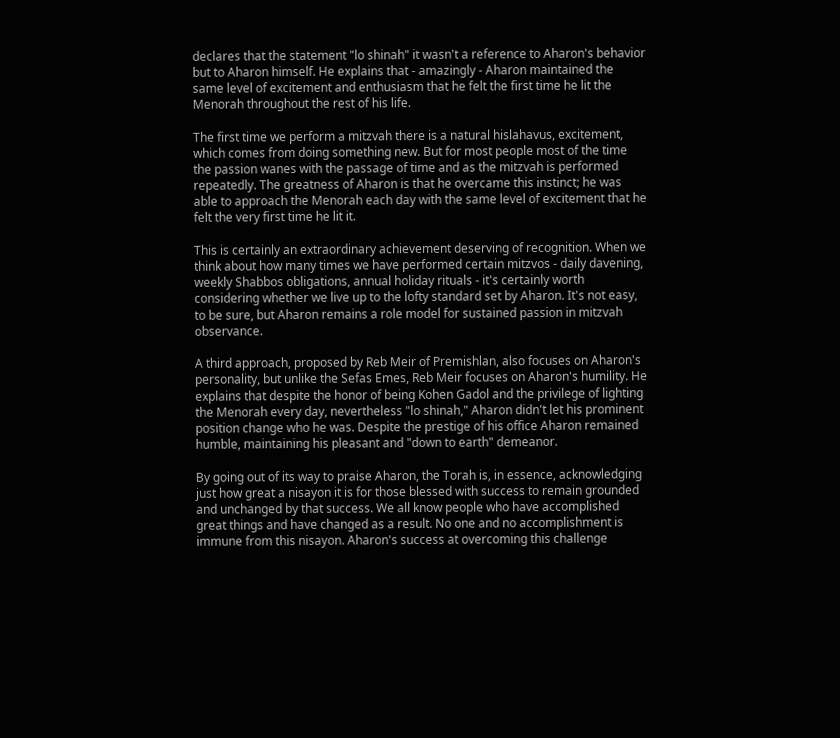declares that the statement "lo shinah" it wasn't a reference to Aharon's behavior but to Aharon himself. He explains that - amazingly - Aharon maintained the same level of excitement and enthusiasm that he felt the first time he lit the Menorah throughout the rest of his life.

The first time we perform a mitzvah there is a natural hislahavus, excitement, which comes from doing something new. But for most people most of the time the passion wanes with the passage of time and as the mitzvah is performed repeatedly. The greatness of Aharon is that he overcame this instinct; he was able to approach the Menorah each day with the same level of excitement that he felt the very first time he lit it.

This is certainly an extraordinary achievement deserving of recognition. When we think about how many times we have performed certain mitzvos - daily davening, weekly Shabbos obligations, annual holiday rituals - it's certainly worth considering whether we live up to the lofty standard set by Aharon. It's not easy, to be sure, but Aharon remains a role model for sustained passion in mitzvah observance.

A third approach, proposed by Reb Meir of Premishlan, also focuses on Aharon's personality, but unlike the Sefas Emes, Reb Meir focuses on Aharon's humility. He explains that despite the honor of being Kohen Gadol and the privilege of lighting the Menorah every day, nevertheless "lo shinah," Aharon didn't let his prominent position change who he was. Despite the prestige of his office Aharon remained humble, maintaining his pleasant and "down to earth" demeanor.

By going out of its way to praise Aharon, the Torah is, in essence, acknowledging just how great a nisayon it is for those blessed with success to remain grounded and unchanged by that success. We all know people who have accomplished great things and have changed as a result. No one and no accomplishment is immune from this nisayon. Aharon's success at overcoming this challenge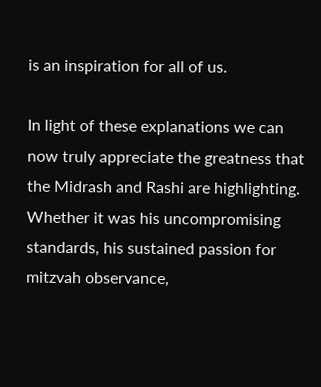is an inspiration for all of us.

In light of these explanations we can now truly appreciate the greatness that the Midrash and Rashi are highlighting. Whether it was his uncompromising standards, his sustained passion for mitzvah observance,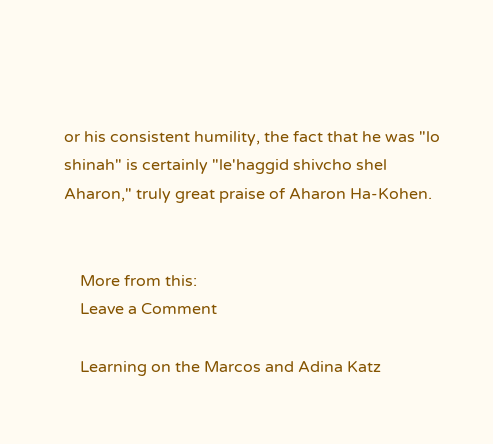or his consistent humility, the fact that he was "lo shinah" is certainly "le'haggid shivcho shel Aharon," truly great praise of Aharon Ha-Kohen.


    More from this:
    Leave a Comment

    Learning on the Marcos and Adina Katz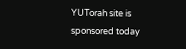YUTorah site is sponsored today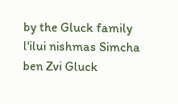by the Gluck family l'ilui nishmas Simcha ben Zvi Gluck